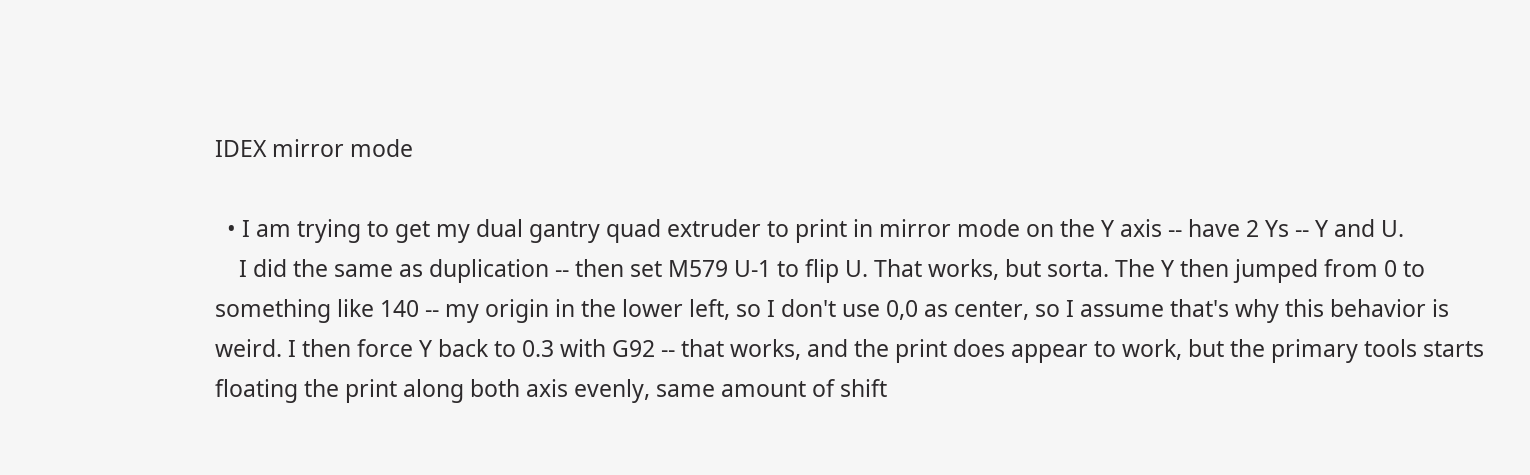IDEX mirror mode

  • I am trying to get my dual gantry quad extruder to print in mirror mode on the Y axis -- have 2 Ys -- Y and U.
    I did the same as duplication -- then set M579 U-1 to flip U. That works, but sorta. The Y then jumped from 0 to something like 140 -- my origin in the lower left, so I don't use 0,0 as center, so I assume that's why this behavior is weird. I then force Y back to 0.3 with G92 -- that works, and the print does appear to work, but the primary tools starts floating the print along both axis evenly, same amount of shift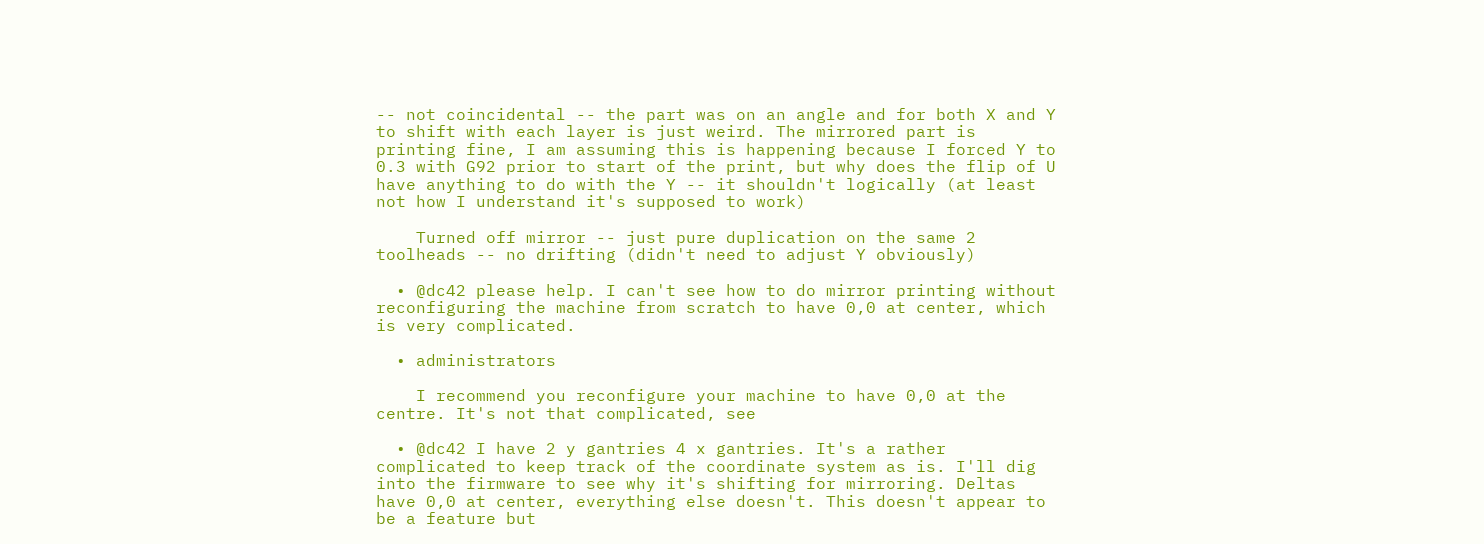-- not coincidental -- the part was on an angle and for both X and Y to shift with each layer is just weird. The mirrored part is printing fine, I am assuming this is happening because I forced Y to 0.3 with G92 prior to start of the print, but why does the flip of U have anything to do with the Y -- it shouldn't logically (at least not how I understand it's supposed to work)

    Turned off mirror -- just pure duplication on the same 2 toolheads -- no drifting (didn't need to adjust Y obviously)

  • @dc42 please help. I can't see how to do mirror printing without reconfiguring the machine from scratch to have 0,0 at center, which is very complicated.

  • administrators

    I recommend you reconfigure your machine to have 0,0 at the centre. It's not that complicated, see

  • @dc42 I have 2 y gantries 4 x gantries. It's a rather complicated to keep track of the coordinate system as is. I'll dig into the firmware to see why it's shifting for mirroring. Deltas have 0,0 at center, everything else doesn't. This doesn't appear to be a feature but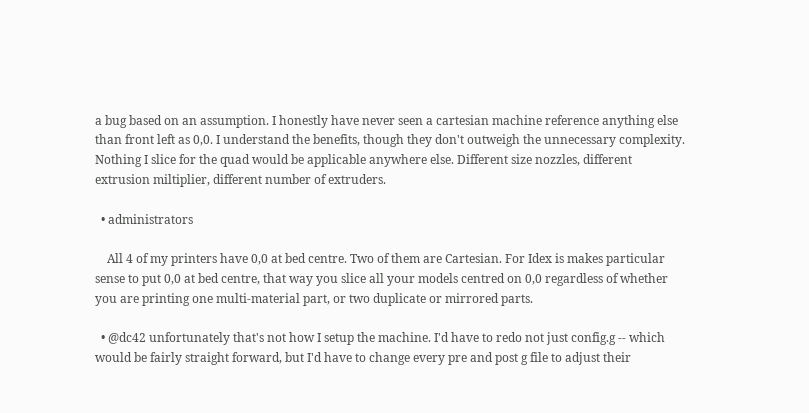a bug based on an assumption. I honestly have never seen a cartesian machine reference anything else than front left as 0,0. I understand the benefits, though they don't outweigh the unnecessary complexity. Nothing I slice for the quad would be applicable anywhere else. Different size nozzles, different extrusion miltiplier, different number of extruders.

  • administrators

    All 4 of my printers have 0,0 at bed centre. Two of them are Cartesian. For Idex is makes particular sense to put 0,0 at bed centre, that way you slice all your models centred on 0,0 regardless of whether you are printing one multi-material part, or two duplicate or mirrored parts.

  • @dc42 unfortunately that's not how I setup the machine. I'd have to redo not just config.g -- which would be fairly straight forward, but I'd have to change every pre and post g file to adjust their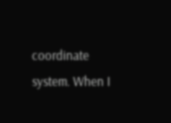coordinate system. When I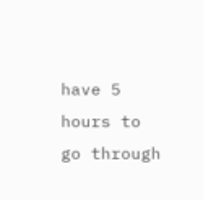have 5 hours to go through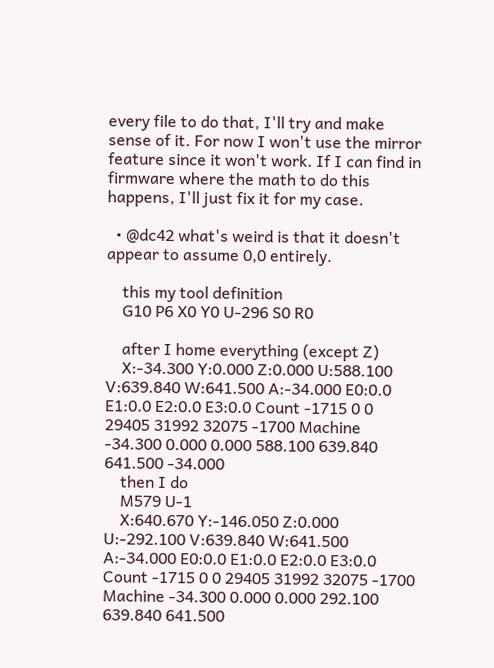every file to do that, I'll try and make sense of it. For now I won't use the mirror feature since it won't work. If I can find in firmware where the math to do this happens, I'll just fix it for my case.

  • @dc42 what's weird is that it doesn't appear to assume 0,0 entirely.

    this my tool definition
    G10 P6 X0 Y0 U-296 S0 R0

    after I home everything (except Z)
    X:-34.300 Y:0.000 Z:0.000 U:588.100 V:639.840 W:641.500 A:-34.000 E0:0.0 E1:0.0 E2:0.0 E3:0.0 Count -1715 0 0 29405 31992 32075 -1700 Machine -34.300 0.000 0.000 588.100 639.840 641.500 -34.000
    then I do
    M579 U-1
    X:640.670 Y:-146.050 Z:0.000 U:-292.100 V:639.840 W:641.500 A:-34.000 E0:0.0 E1:0.0 E2:0.0 E3:0.0 Count -1715 0 0 29405 31992 32075 -1700 Machine -34.300 0.000 0.000 292.100 639.840 641.500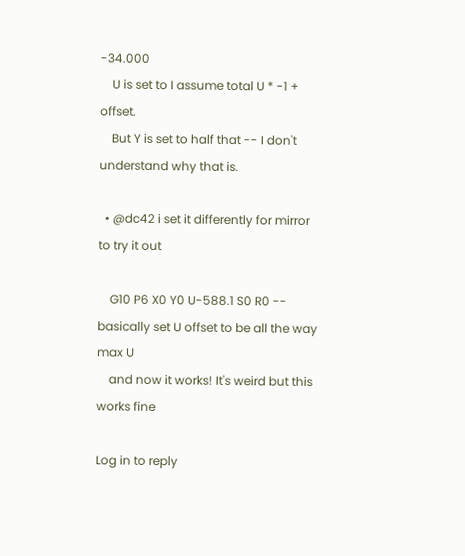-34.000
    U is set to I assume total U * -1 + offset.
    But Y is set to half that -- I don't understand why that is.

  • @dc42 i set it differently for mirror to try it out

    G10 P6 X0 Y0 U-588.1 S0 R0 -- basically set U offset to be all the way max U
    and now it works! It's weird but this works fine

Log in to reply